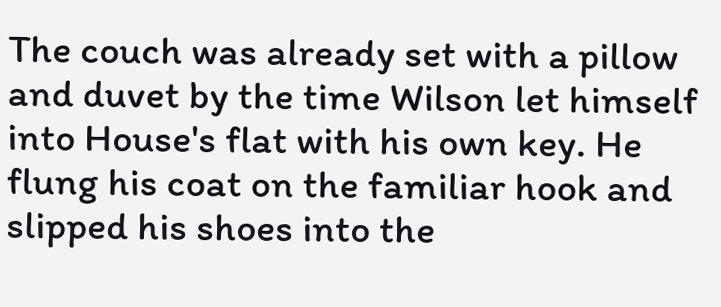The couch was already set with a pillow and duvet by the time Wilson let himself into House's flat with his own key. He flung his coat on the familiar hook and slipped his shoes into the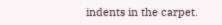indents in the carpet.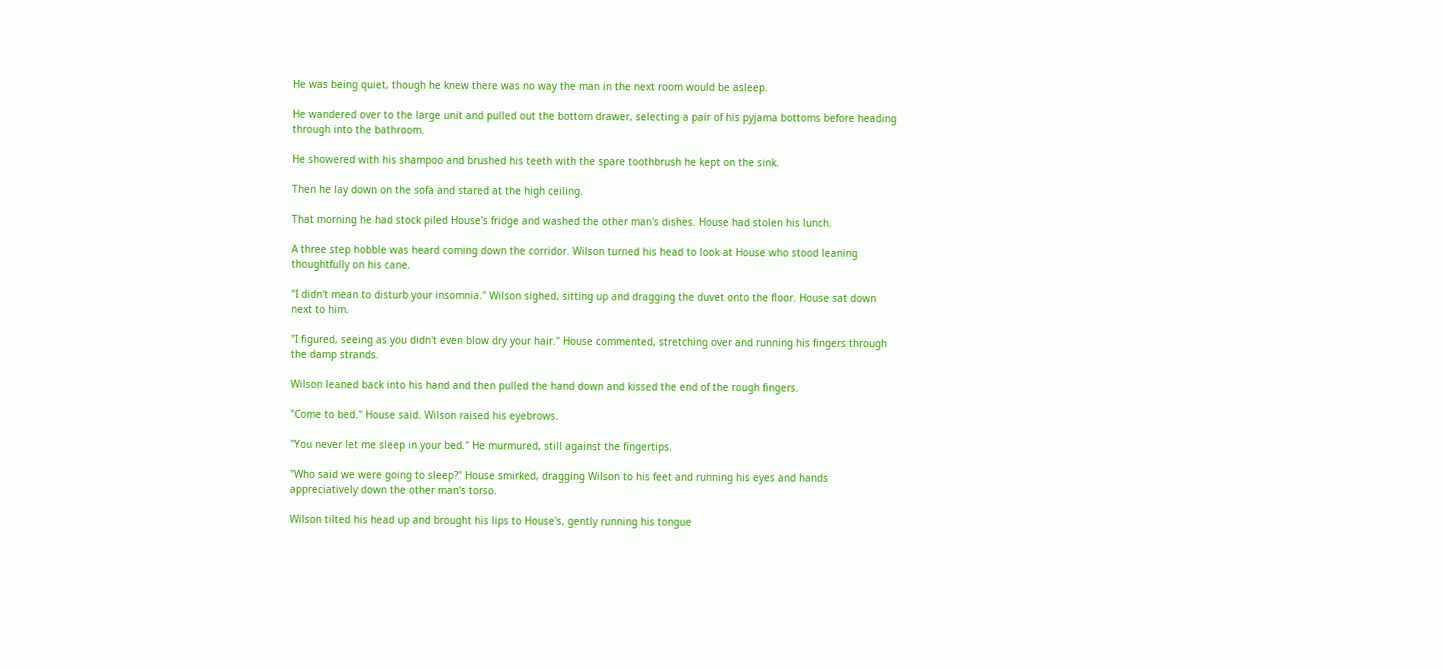He was being quiet, though he knew there was no way the man in the next room would be asleep.

He wandered over to the large unit and pulled out the bottom drawer, selecting a pair of his pyjama bottoms before heading through into the bathroom.

He showered with his shampoo and brushed his teeth with the spare toothbrush he kept on the sink.

Then he lay down on the sofa and stared at the high ceiling.

That morning he had stock piled House's fridge and washed the other man's dishes. House had stolen his lunch.

A three step hobble was heard coming down the corridor. Wilson turned his head to look at House who stood leaning thoughtfully on his cane.

"I didn't mean to disturb your insomnia." Wilson sighed, sitting up and dragging the duvet onto the floor. House sat down next to him.

"I figured, seeing as you didn't even blow dry your hair." House commented, stretching over and running his fingers through the damp strands.

Wilson leaned back into his hand and then pulled the hand down and kissed the end of the rough fingers.

"Come to bed." House said. Wilson raised his eyebrows.

"You never let me sleep in your bed." He murmured, still against the fingertips.

"Who said we were going to sleep?" House smirked, dragging Wilson to his feet and running his eyes and hands appreciatively down the other man's torso.

Wilson tilted his head up and brought his lips to House's, gently running his tongue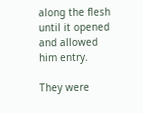along the flesh until it opened and allowed him entry.

They were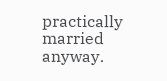practically married anyway.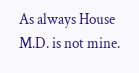As always House M.D. is not mine.